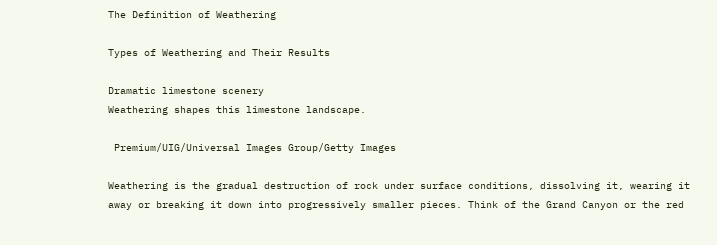The Definition of Weathering

Types of Weathering and Their Results

Dramatic limestone scenery
Weathering shapes this limestone landscape.

 Premium/UIG/Universal Images Group/Getty Images

Weathering is the gradual destruction of rock under surface conditions, dissolving it, wearing it away or breaking it down into progressively smaller pieces. Think of the Grand Canyon or the red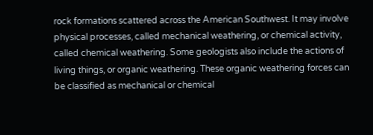rock formations scattered across the American Southwest. It may involve physical processes, called mechanical weathering, or chemical activity, called chemical weathering. Some geologists also include the actions of living things, or organic weathering. These organic weathering forces can be classified as mechanical or chemical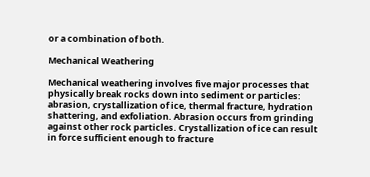or a combination of both.

Mechanical Weathering

Mechanical weathering involves five major processes that physically break rocks down into sediment or particles: abrasion, crystallization of ice, thermal fracture, hydration shattering, and exfoliation. Abrasion occurs from grinding against other rock particles. Crystallization of ice can result in force sufficient enough to fracture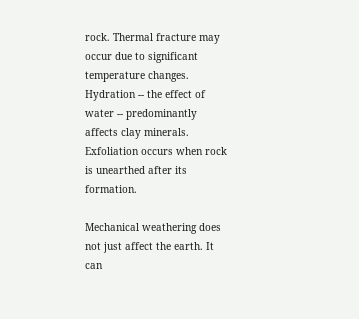rock. Thermal fracture may occur due to significant temperature changes. Hydration -- the effect of water -- predominantly affects clay minerals. Exfoliation occurs when rock is unearthed after its formation.

Mechanical weathering does not just affect the earth. It can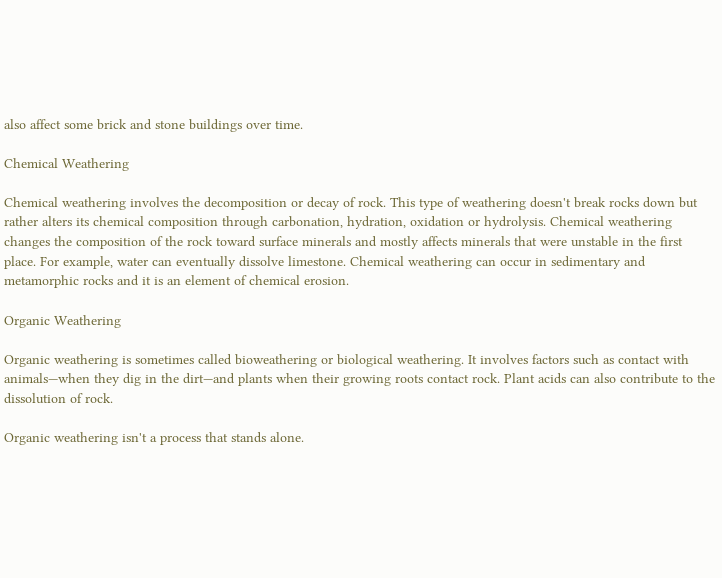also affect some brick and stone buildings over time.

Chemical Weathering

Chemical weathering involves the decomposition or decay of rock. This type of weathering doesn't break rocks down but rather alters its chemical composition through carbonation, hydration, oxidation or hydrolysis. Chemical weathering changes the composition of the rock toward surface minerals and mostly affects minerals that were unstable in the first place. For example, water can eventually dissolve limestone. Chemical weathering can occur in sedimentary and metamorphic rocks and it is an element of chemical erosion.

Organic Weathering

Organic weathering is sometimes called bioweathering or biological weathering. It involves factors such as contact with animals—when they dig in the dirt—and plants when their growing roots contact rock. Plant acids can also contribute to the dissolution of rock.

Organic weathering isn't a process that stands alone.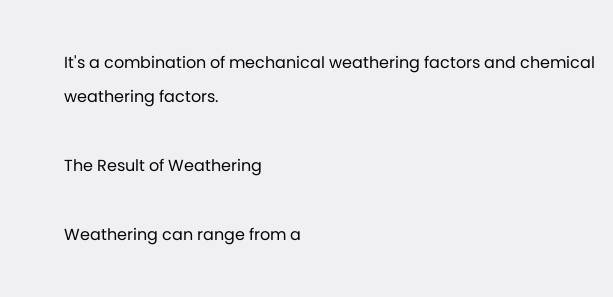It's a combination of mechanical weathering factors and chemical weathering factors.

The Result of Weathering

Weathering can range from a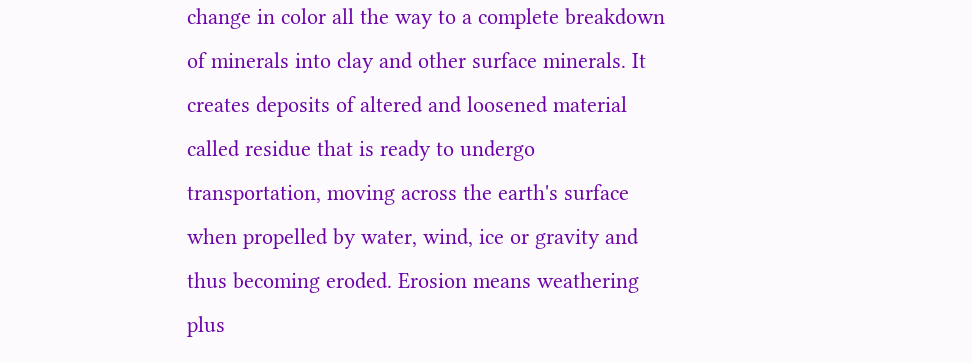change in color all the way to a complete breakdown of minerals into clay and other surface minerals. It creates deposits of altered and loosened material called residue that is ready to undergo transportation, moving across the earth's surface when propelled by water, wind, ice or gravity and thus becoming eroded. Erosion means weathering plus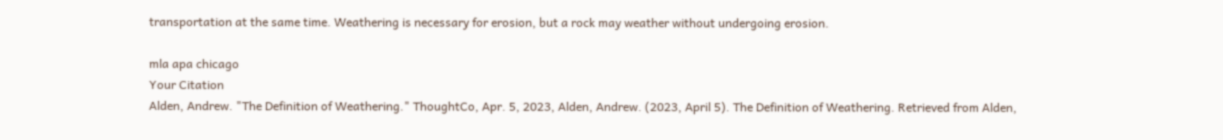transportation at the same time. Weathering is necessary for erosion, but a rock may weather without undergoing erosion.

mla apa chicago
Your Citation
Alden, Andrew. "The Definition of Weathering." ThoughtCo, Apr. 5, 2023, Alden, Andrew. (2023, April 5). The Definition of Weathering. Retrieved from Alden,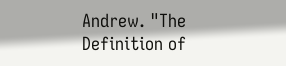Andrew. "The Definition of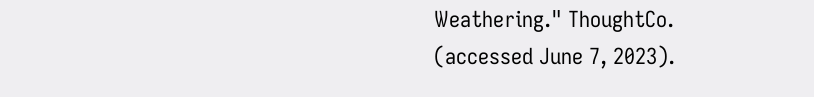Weathering." ThoughtCo. (accessed June 7, 2023).